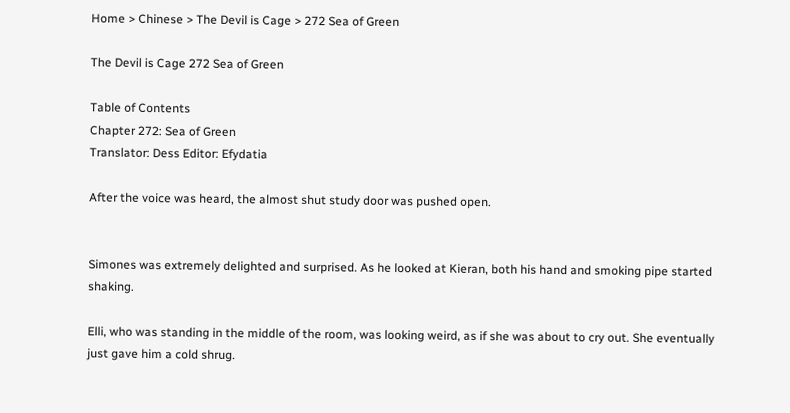Home > Chinese > The Devil is Cage > 272 Sea of Green

The Devil is Cage 272 Sea of Green

Table of Contents
Chapter 272: Sea of Green
Translator: Dess Editor: Efydatia

After the voice was heard, the almost shut study door was pushed open.


Simones was extremely delighted and surprised. As he looked at Kieran, both his hand and smoking pipe started shaking.

Elli, who was standing in the middle of the room, was looking weird, as if she was about to cry out. She eventually just gave him a cold shrug.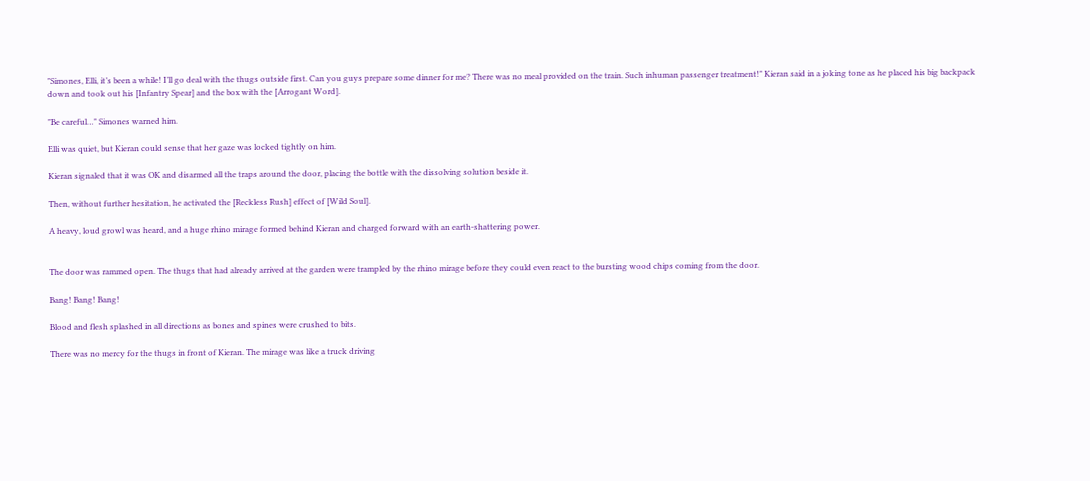"Simones, Elli, it’s been a while! I’ll go deal with the thugs outside first. Can you guys prepare some dinner for me? There was no meal provided on the train. Such inhuman passenger treatment!" Kieran said in a joking tone as he placed his big backpack down and took out his [Infantry Spear] and the box with the [Arrogant Word].

"Be careful…" Simones warned him.

Elli was quiet, but Kieran could sense that her gaze was locked tightly on him.

Kieran signaled that it was OK and disarmed all the traps around the door, placing the bottle with the dissolving solution beside it.

Then, without further hesitation, he activated the [Reckless Rush] effect of [Wild Soul].

A heavy, loud growl was heard, and a huge rhino mirage formed behind Kieran and charged forward with an earth-shattering power.


The door was rammed open. The thugs that had already arrived at the garden were trampled by the rhino mirage before they could even react to the bursting wood chips coming from the door.

Bang! Bang! Bang!

Blood and flesh splashed in all directions as bones and spines were crushed to bits.

There was no mercy for the thugs in front of Kieran. The mirage was like a truck driving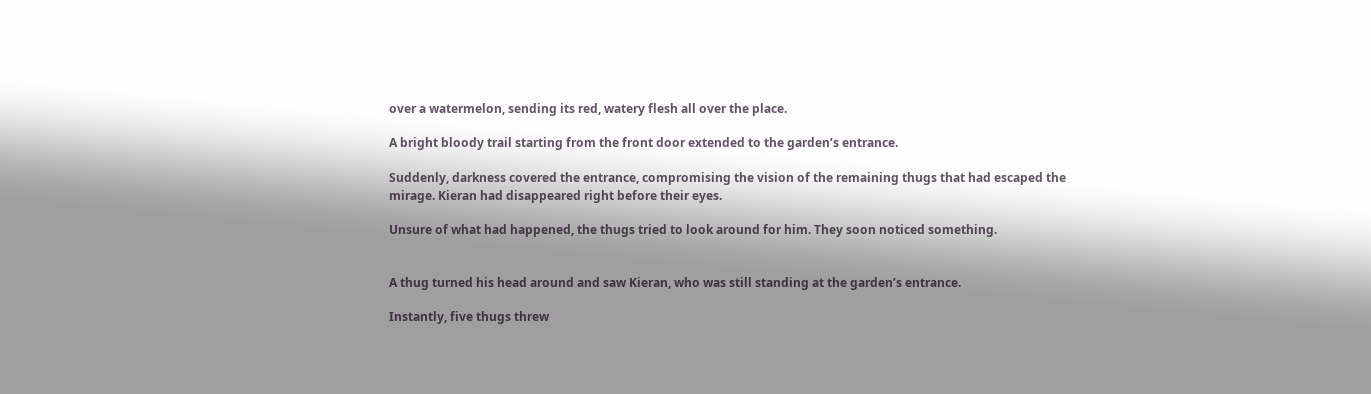over a watermelon, sending its red, watery flesh all over the place.

A bright bloody trail starting from the front door extended to the garden’s entrance.

Suddenly, darkness covered the entrance, compromising the vision of the remaining thugs that had escaped the mirage. Kieran had disappeared right before their eyes.

Unsure of what had happened, the thugs tried to look around for him. They soon noticed something.


A thug turned his head around and saw Kieran, who was still standing at the garden’s entrance.

Instantly, five thugs threw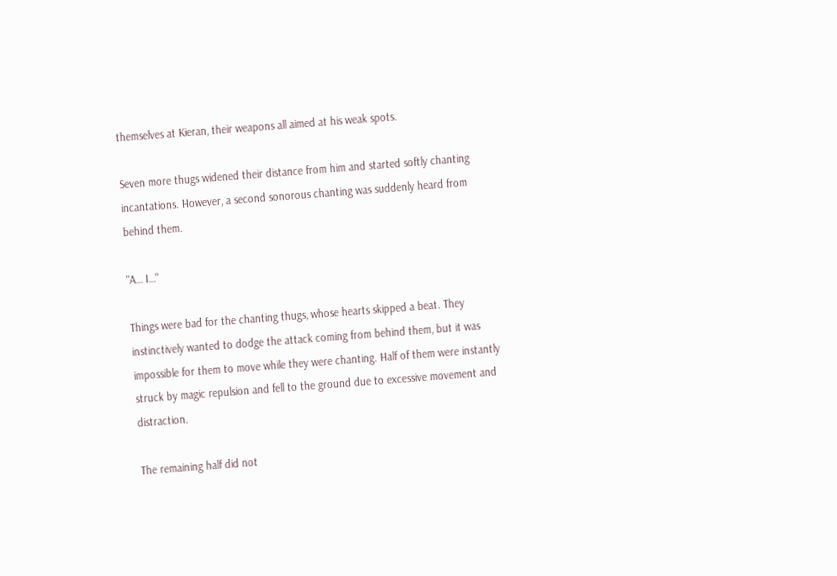themselves at Kieran, their weapons all aimed at his weak spots.

Seven more thugs widened their distance from him and started softly chanting incantations. However, a second sonorous chanting was suddenly heard from behind them.

"A… I…"

Things were bad for the chanting thugs, whose hearts skipped a beat. They instinctively wanted to dodge the attack coming from behind them, but it was impossible for them to move while they were chanting. Half of them were instantly struck by magic repulsion and fell to the ground due to excessive movement and distraction.

The remaining half did not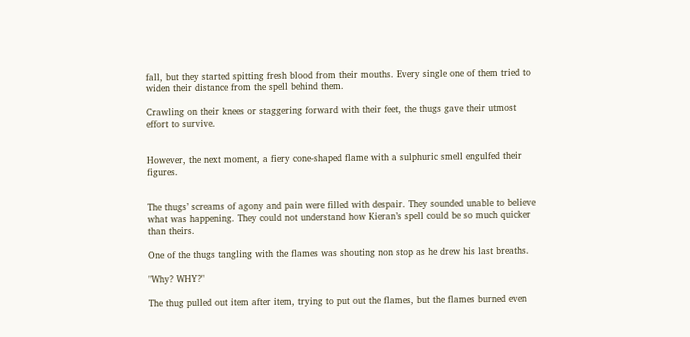fall, but they started spitting fresh blood from their mouths. Every single one of them tried to widen their distance from the spell behind them.

Crawling on their knees or staggering forward with their feet, the thugs gave their utmost effort to survive.


However, the next moment, a fiery cone-shaped flame with a sulphuric smell engulfed their figures.


The thugs’ screams of agony and pain were filled with despair. They sounded unable to believe what was happening. They could not understand how Kieran’s spell could be so much quicker than theirs.

One of the thugs tangling with the flames was shouting non stop as he drew his last breaths.

"Why? WHY?"

The thug pulled out item after item, trying to put out the flames, but the flames burned even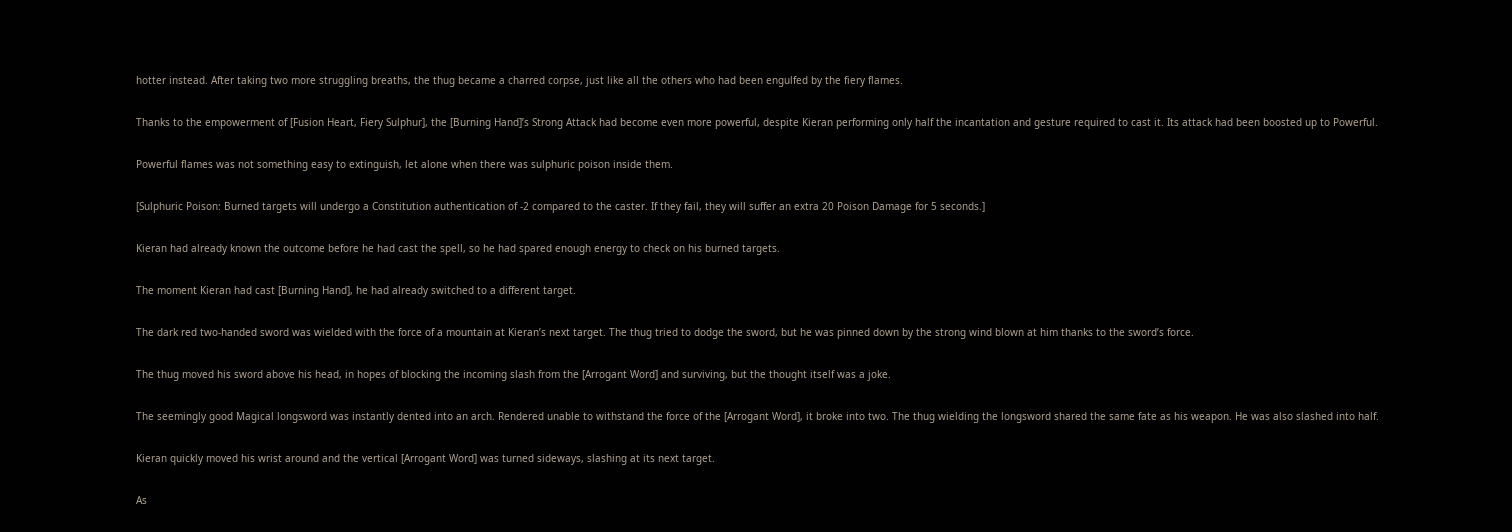hotter instead. After taking two more struggling breaths, the thug became a charred corpse, just like all the others who had been engulfed by the fiery flames.

Thanks to the empowerment of [Fusion Heart, Fiery Sulphur], the [Burning Hand]’s Strong Attack had become even more powerful, despite Kieran performing only half the incantation and gesture required to cast it. Its attack had been boosted up to Powerful.

Powerful flames was not something easy to extinguish, let alone when there was sulphuric poison inside them.

[Sulphuric Poison: Burned targets will undergo a Constitution authentication of -2 compared to the caster. If they fail, they will suffer an extra 20 Poison Damage for 5 seconds.]

Kieran had already known the outcome before he had cast the spell, so he had spared enough energy to check on his burned targets.

The moment Kieran had cast [Burning Hand], he had already switched to a different target.

The dark red two-handed sword was wielded with the force of a mountain at Kieran’s next target. The thug tried to dodge the sword, but he was pinned down by the strong wind blown at him thanks to the sword’s force.

The thug moved his sword above his head, in hopes of blocking the incoming slash from the [Arrogant Word] and surviving, but the thought itself was a joke.

The seemingly good Magical longsword was instantly dented into an arch. Rendered unable to withstand the force of the [Arrogant Word], it broke into two. The thug wielding the longsword shared the same fate as his weapon. He was also slashed into half.

Kieran quickly moved his wrist around and the vertical [Arrogant Word] was turned sideways, slashing at its next target.

As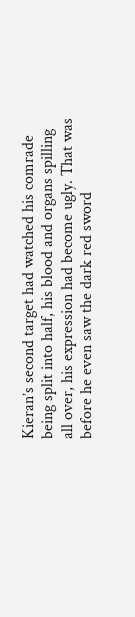Kieran’s second target had watched his comrade being split into half, his blood and organs spilling all over, his expression had become ugly. That was before he even saw the dark red sword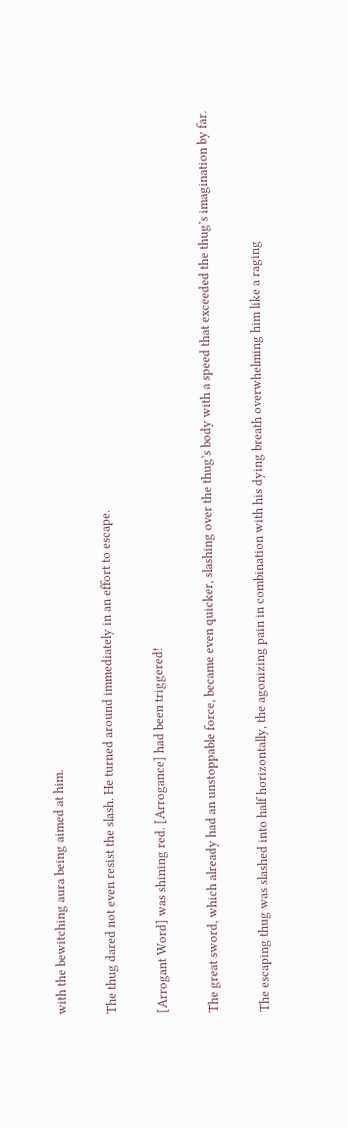with the bewitching aura being aimed at him.

The thug dared not even resist the slash. He turned around immediately in an effort to escape.

[Arrogant Word] was shining red. [Arrogance] had been triggered!

The great sword, which already had an unstoppable force, became even quicker, slashing over the thug’s body with a speed that exceeded the thug’s imagination by far.

The escaping thug was slashed into half horizontally, the agonizing pain in combination with his dying breath overwhelming him like a raging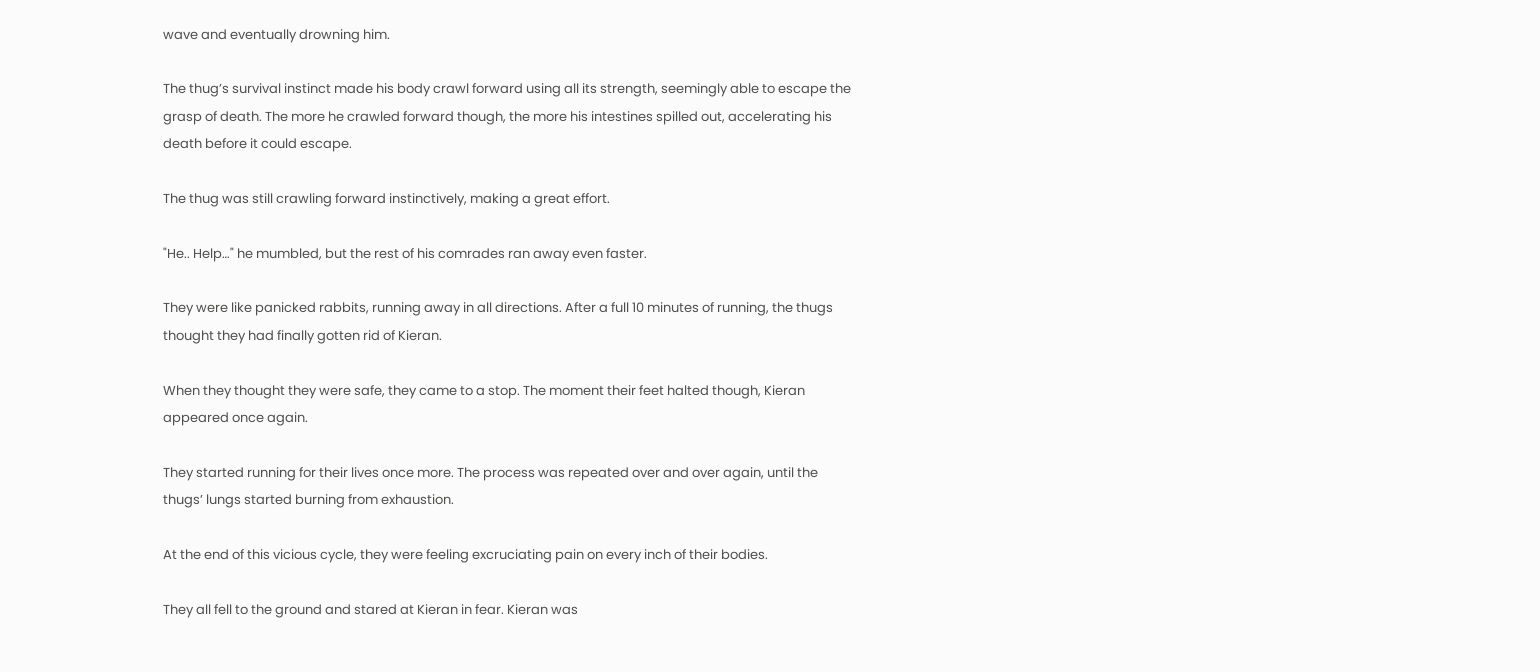wave and eventually drowning him.

The thug’s survival instinct made his body crawl forward using all its strength, seemingly able to escape the grasp of death. The more he crawled forward though, the more his intestines spilled out, accelerating his death before it could escape.

The thug was still crawling forward instinctively, making a great effort.

"He.. Help…" he mumbled, but the rest of his comrades ran away even faster.

They were like panicked rabbits, running away in all directions. After a full 10 minutes of running, the thugs thought they had finally gotten rid of Kieran.

When they thought they were safe, they came to a stop. The moment their feet halted though, Kieran appeared once again.

They started running for their lives once more. The process was repeated over and over again, until the thugs’ lungs started burning from exhaustion.

At the end of this vicious cycle, they were feeling excruciating pain on every inch of their bodies.

They all fell to the ground and stared at Kieran in fear. Kieran was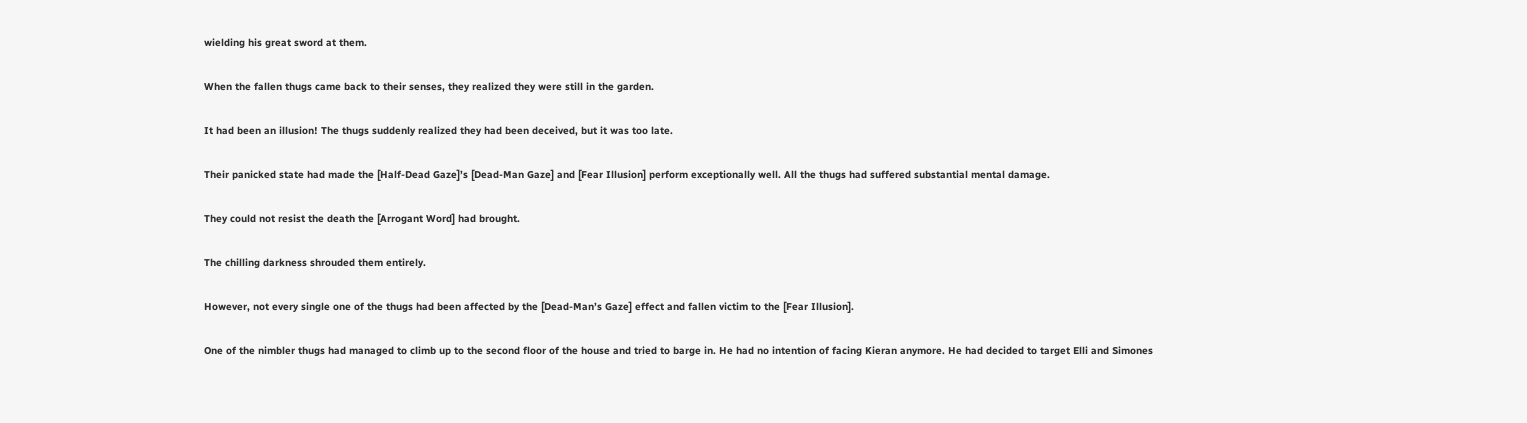wielding his great sword at them.

When the fallen thugs came back to their senses, they realized they were still in the garden.

It had been an illusion! The thugs suddenly realized they had been deceived, but it was too late.

Their panicked state had made the [Half-Dead Gaze]’s [Dead-Man Gaze] and [Fear Illusion] perform exceptionally well. All the thugs had suffered substantial mental damage.

They could not resist the death the [Arrogant Word] had brought.

The chilling darkness shrouded them entirely.

However, not every single one of the thugs had been affected by the [Dead-Man’s Gaze] effect and fallen victim to the [Fear Illusion].

One of the nimbler thugs had managed to climb up to the second floor of the house and tried to barge in. He had no intention of facing Kieran anymore. He had decided to target Elli and Simones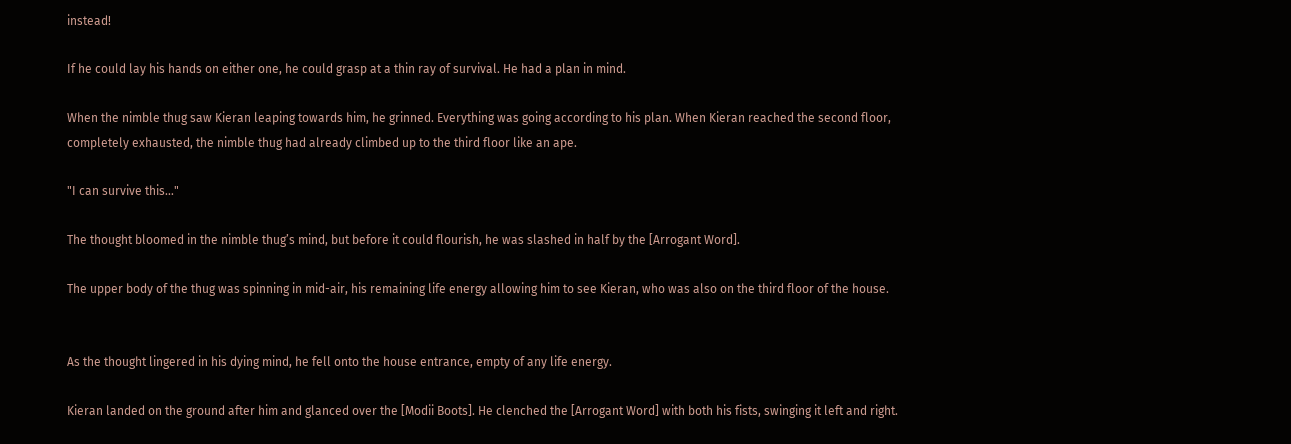instead!

If he could lay his hands on either one, he could grasp at a thin ray of survival. He had a plan in mind.

When the nimble thug saw Kieran leaping towards him, he grinned. Everything was going according to his plan. When Kieran reached the second floor, completely exhausted, the nimble thug had already climbed up to the third floor like an ape.

"I can survive this…"

The thought bloomed in the nimble thug’s mind, but before it could flourish, he was slashed in half by the [Arrogant Word].

The upper body of the thug was spinning in mid-air, his remaining life energy allowing him to see Kieran, who was also on the third floor of the house.


As the thought lingered in his dying mind, he fell onto the house entrance, empty of any life energy.

Kieran landed on the ground after him and glanced over the [Modii Boots]. He clenched the [Arrogant Word] with both his fists, swinging it left and right.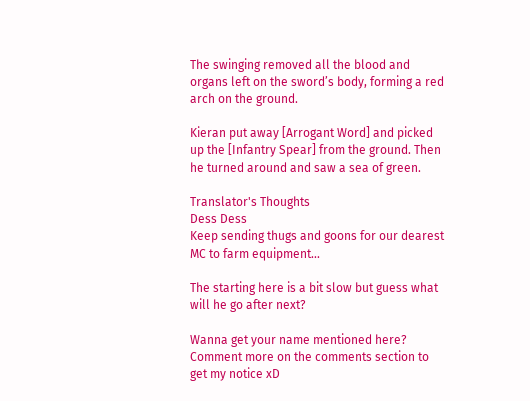The swinging removed all the blood and organs left on the sword’s body, forming a red arch on the ground.

Kieran put away [Arrogant Word] and picked up the [Infantry Spear] from the ground. Then he turned around and saw a sea of green.

Translator's Thoughts
Dess Dess
Keep sending thugs and goons for our dearest MC to farm equipment...

The starting here is a bit slow but guess what will he go after next?

Wanna get your name mentioned here? Comment more on the comments section to get my notice xD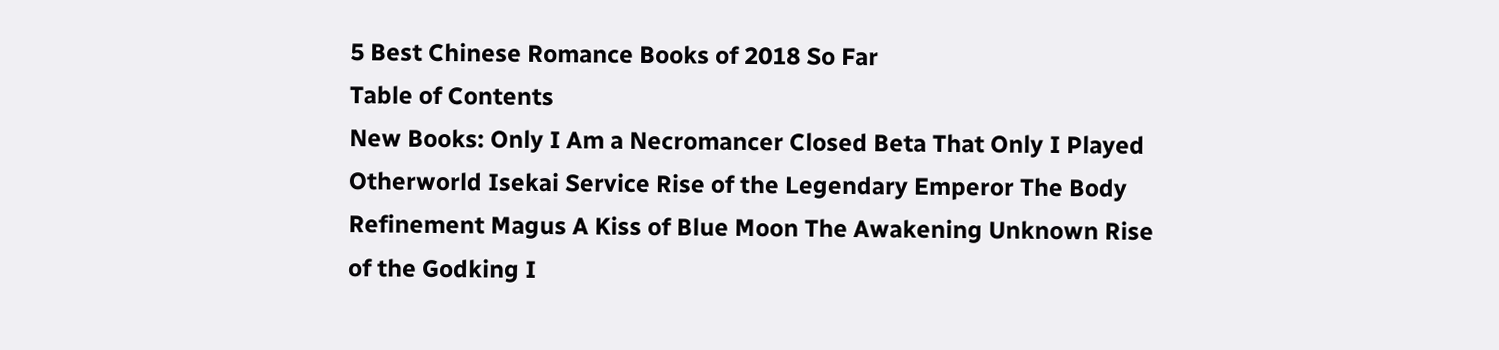5 Best Chinese Romance Books of 2018 So Far
Table of Contents
New Books: Only I Am a Necromancer Closed Beta That Only I Played Otherworld Isekai Service Rise of the Legendary Emperor The Body Refinement Magus A Kiss of Blue Moon The Awakening Unknown Rise of the Godking I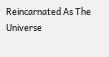Reincarnated As The Universe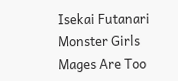Isekai Futanari Monster Girls Mages Are Too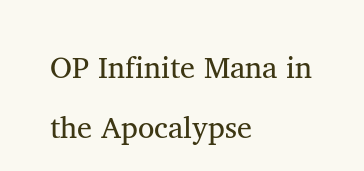OP Infinite Mana in the Apocalypse